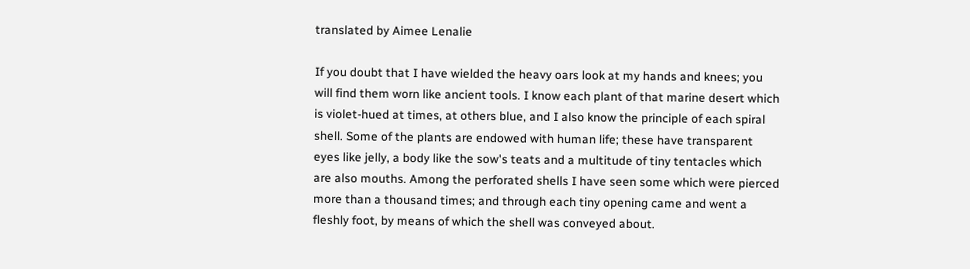translated by Aimee Lenalie

If you doubt that I have wielded the heavy oars look at my hands and knees; you will find them worn like ancient tools. I know each plant of that marine desert which is violet-hued at times, at others blue, and I also know the principle of each spiral shell. Some of the plants are endowed with human life; these have transparent eyes like jelly, a body like the sow's teats and a multitude of tiny tentacles which are also mouths. Among the perforated shells I have seen some which were pierced more than a thousand times; and through each tiny opening came and went a fleshly foot, by means of which the shell was conveyed about.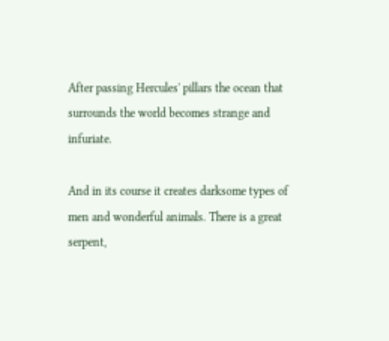After passing Hercules' pillars the ocean that surrounds the world becomes strange and infuriate.

And in its course it creates darksome types of men and wonderful animals. There is a great serpent,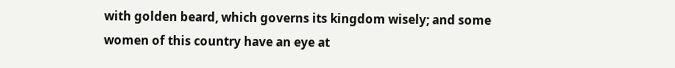with golden beard, which governs its kingdom wisely; and some women of this country have an eye at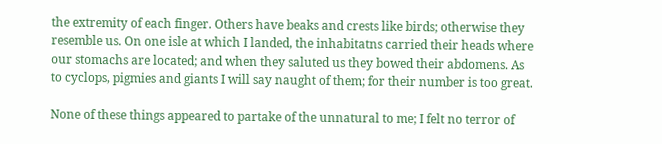the extremity of each finger. Others have beaks and crests like birds; otherwise they resemble us. On one isle at which I landed, the inhabitatns carried their heads where our stomachs are located; and when they saluted us they bowed their abdomens. As to cyclops, pigmies and giants I will say naught of them; for their number is too great.

None of these things appeared to partake of the unnatural to me; I felt no terror of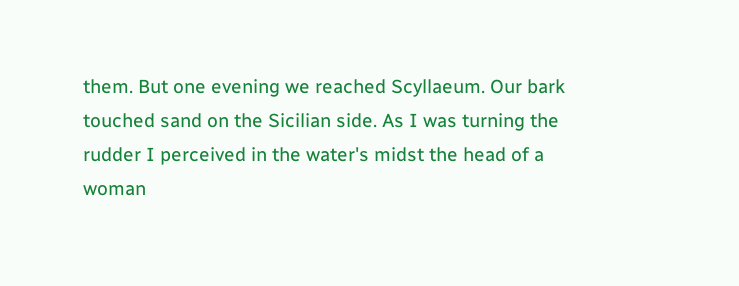them. But one evening we reached Scyllaeum. Our bark touched sand on the Sicilian side. As I was turning the rudder I perceived in the water's midst the head of a woman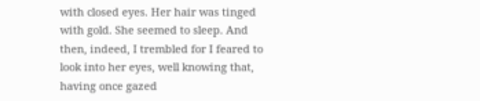with closed eyes. Her hair was tinged with gold. She seemed to sleep. And then, indeed, I trembled for I feared to look into her eyes, well knowing that, having once gazed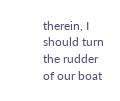therein, I should turn the rudder of our boat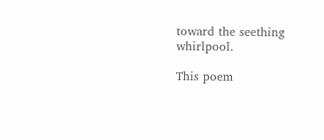toward the seething whirlpool.

This poem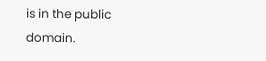is in the public domain.